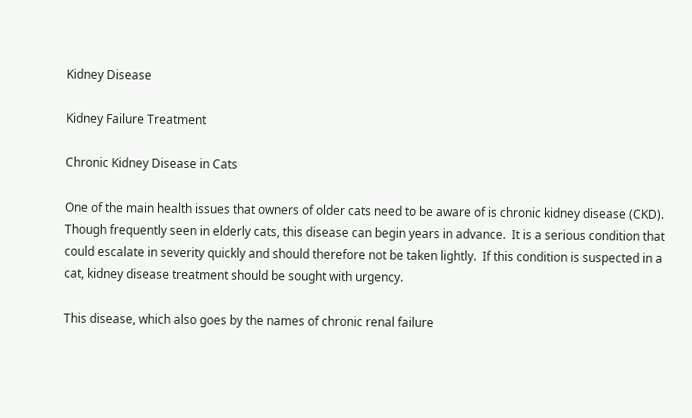Kidney Disease

Kidney Failure Treatment

Chronic Kidney Disease in Cats

One of the main health issues that owners of older cats need to be aware of is chronic kidney disease (CKD).  Though frequently seen in elderly cats, this disease can begin years in advance.  It is a serious condition that could escalate in severity quickly and should therefore not be taken lightly.  If this condition is suspected in a cat, kidney disease treatment should be sought with urgency.

This disease, which also goes by the names of chronic renal failure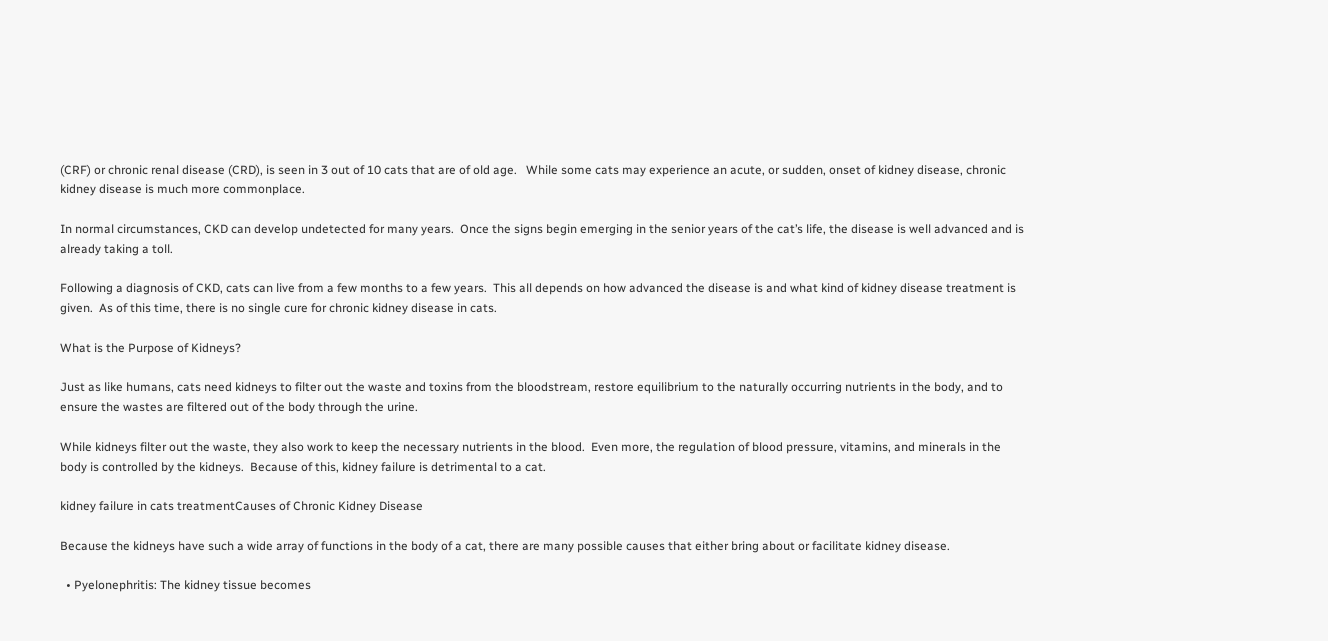(CRF) or chronic renal disease (CRD), is seen in 3 out of 10 cats that are of old age.   While some cats may experience an acute, or sudden, onset of kidney disease, chronic kidney disease is much more commonplace.

In normal circumstances, CKD can develop undetected for many years.  Once the signs begin emerging in the senior years of the cat’s life, the disease is well advanced and is already taking a toll.

Following a diagnosis of CKD, cats can live from a few months to a few years.  This all depends on how advanced the disease is and what kind of kidney disease treatment is given.  As of this time, there is no single cure for chronic kidney disease in cats.

What is the Purpose of Kidneys?

Just as like humans, cats need kidneys to filter out the waste and toxins from the bloodstream, restore equilibrium to the naturally occurring nutrients in the body, and to ensure the wastes are filtered out of the body through the urine.

While kidneys filter out the waste, they also work to keep the necessary nutrients in the blood.  Even more, the regulation of blood pressure, vitamins, and minerals in the body is controlled by the kidneys.  Because of this, kidney failure is detrimental to a cat.

kidney failure in cats treatmentCauses of Chronic Kidney Disease

Because the kidneys have such a wide array of functions in the body of a cat, there are many possible causes that either bring about or facilitate kidney disease.

  • Pyelonephritis: The kidney tissue becomes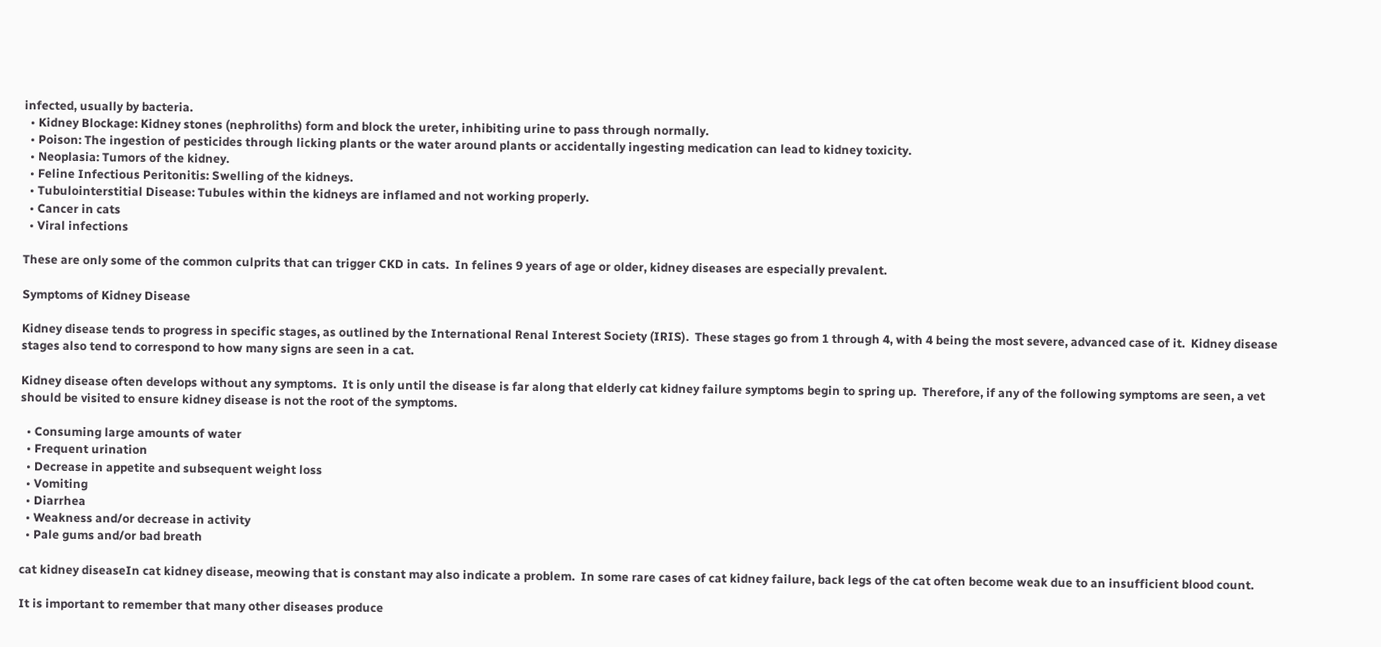infected, usually by bacteria.
  • Kidney Blockage: Kidney stones (nephroliths) form and block the ureter, inhibiting urine to pass through normally.
  • Poison: The ingestion of pesticides through licking plants or the water around plants or accidentally ingesting medication can lead to kidney toxicity.
  • Neoplasia: Tumors of the kidney.
  • Feline Infectious Peritonitis: Swelling of the kidneys.
  • Tubulointerstitial Disease: Tubules within the kidneys are inflamed and not working properly.
  • Cancer in cats
  • Viral infections

These are only some of the common culprits that can trigger CKD in cats.  In felines 9 years of age or older, kidney diseases are especially prevalent.

Symptoms of Kidney Disease

Kidney disease tends to progress in specific stages, as outlined by the International Renal Interest Society (IRIS).  These stages go from 1 through 4, with 4 being the most severe, advanced case of it.  Kidney disease stages also tend to correspond to how many signs are seen in a cat.

Kidney disease often develops without any symptoms.  It is only until the disease is far along that elderly cat kidney failure symptoms begin to spring up.  Therefore, if any of the following symptoms are seen, a vet should be visited to ensure kidney disease is not the root of the symptoms.

  • Consuming large amounts of water
  • Frequent urination
  • Decrease in appetite and subsequent weight loss
  • Vomiting
  • Diarrhea
  • Weakness and/or decrease in activity
  • Pale gums and/or bad breath

cat kidney diseaseIn cat kidney disease, meowing that is constant may also indicate a problem.  In some rare cases of cat kidney failure, back legs of the cat often become weak due to an insufficient blood count.

It is important to remember that many other diseases produce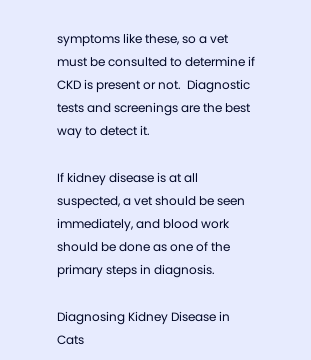symptoms like these, so a vet must be consulted to determine if CKD is present or not.  Diagnostic tests and screenings are the best way to detect it.

If kidney disease is at all suspected, a vet should be seen immediately, and blood work should be done as one of the primary steps in diagnosis.

Diagnosing Kidney Disease in Cats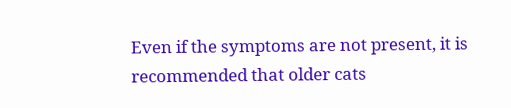Even if the symptoms are not present, it is recommended that older cats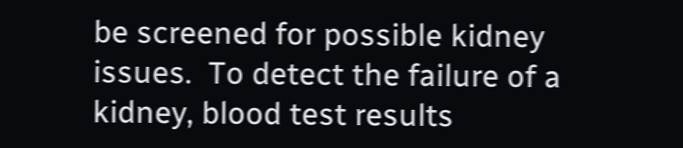be screened for possible kidney issues.  To detect the failure of a kidney, blood test results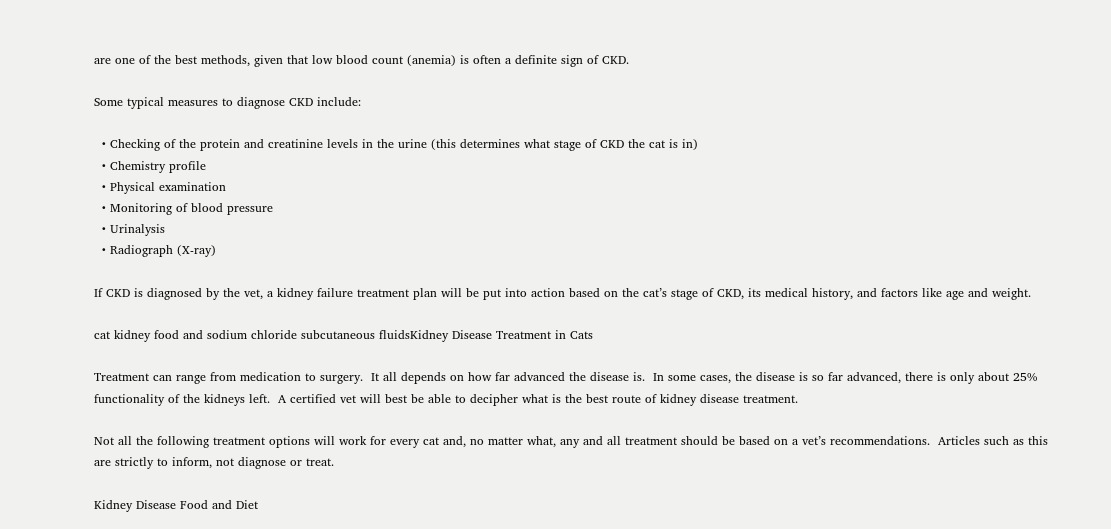are one of the best methods, given that low blood count (anemia) is often a definite sign of CKD.

Some typical measures to diagnose CKD include:

  • Checking of the protein and creatinine levels in the urine (this determines what stage of CKD the cat is in)
  • Chemistry profile
  • Physical examination
  • Monitoring of blood pressure
  • Urinalysis
  • Radiograph (X-ray)

If CKD is diagnosed by the vet, a kidney failure treatment plan will be put into action based on the cat’s stage of CKD, its medical history, and factors like age and weight.

cat kidney food and sodium chloride subcutaneous fluidsKidney Disease Treatment in Cats

Treatment can range from medication to surgery.  It all depends on how far advanced the disease is.  In some cases, the disease is so far advanced, there is only about 25% functionality of the kidneys left.  A certified vet will best be able to decipher what is the best route of kidney disease treatment.

Not all the following treatment options will work for every cat and, no matter what, any and all treatment should be based on a vet’s recommendations.  Articles such as this are strictly to inform, not diagnose or treat.

Kidney Disease Food and Diet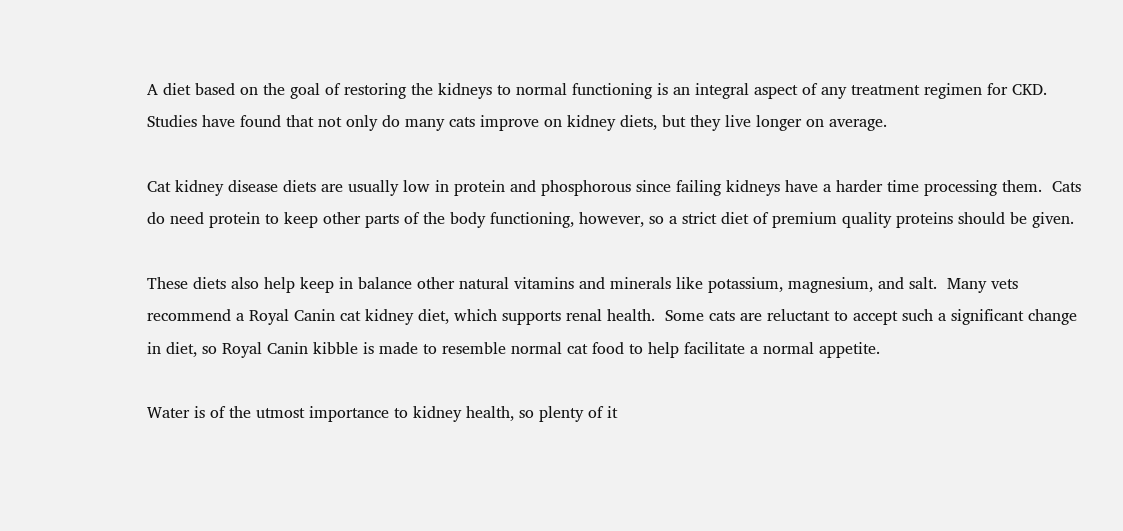A diet based on the goal of restoring the kidneys to normal functioning is an integral aspect of any treatment regimen for CKD.  Studies have found that not only do many cats improve on kidney diets, but they live longer on average.

Cat kidney disease diets are usually low in protein and phosphorous since failing kidneys have a harder time processing them.  Cats do need protein to keep other parts of the body functioning, however, so a strict diet of premium quality proteins should be given.

These diets also help keep in balance other natural vitamins and minerals like potassium, magnesium, and salt.  Many vets recommend a Royal Canin cat kidney diet, which supports renal health.  Some cats are reluctant to accept such a significant change in diet, so Royal Canin kibble is made to resemble normal cat food to help facilitate a normal appetite.

Water is of the utmost importance to kidney health, so plenty of it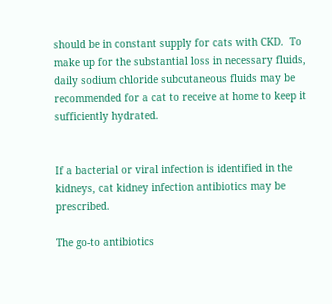should be in constant supply for cats with CKD.  To make up for the substantial loss in necessary fluids, daily sodium chloride subcutaneous fluids may be recommended for a cat to receive at home to keep it sufficiently hydrated.


If a bacterial or viral infection is identified in the kidneys, cat kidney infection antibiotics may be prescribed.

The go-to antibiotics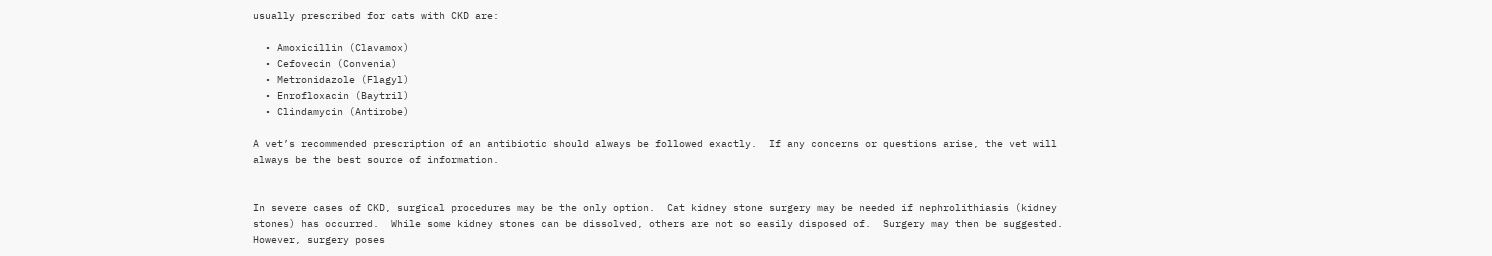usually prescribed for cats with CKD are:

  • Amoxicillin (Clavamox)
  • Cefovecin (Convenia)
  • Metronidazole (Flagyl)
  • Enrofloxacin (Baytril)
  • Clindamycin (Antirobe)

A vet’s recommended prescription of an antibiotic should always be followed exactly.  If any concerns or questions arise, the vet will always be the best source of information.


In severe cases of CKD, surgical procedures may be the only option.  Cat kidney stone surgery may be needed if nephrolithiasis (kidney stones) has occurred.  While some kidney stones can be dissolved, others are not so easily disposed of.  Surgery may then be suggested.  However, surgery poses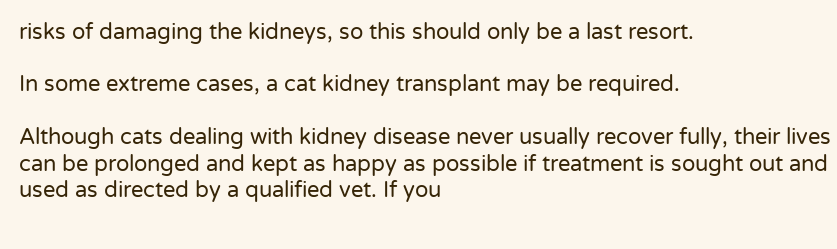risks of damaging the kidneys, so this should only be a last resort.

In some extreme cases, a cat kidney transplant may be required.

Although cats dealing with kidney disease never usually recover fully, their lives can be prolonged and kept as happy as possible if treatment is sought out and used as directed by a qualified vet. If you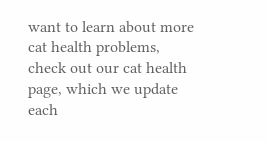want to learn about more cat health problems, check out our cat health page, which we update each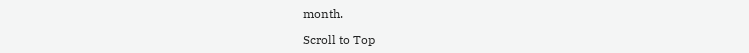month.

Scroll to Top